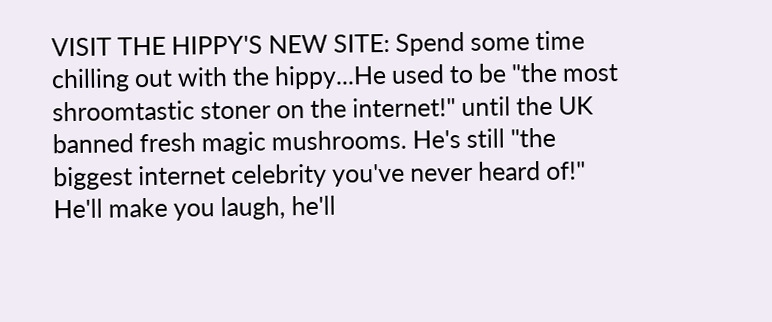VISIT THE HIPPY'S NEW SITE: Spend some time chilling out with the hippy...He used to be "the most shroomtastic stoner on the internet!" until the UK banned fresh magic mushrooms. He's still "the biggest internet celebrity you've never heard of!" He'll make you laugh, he'll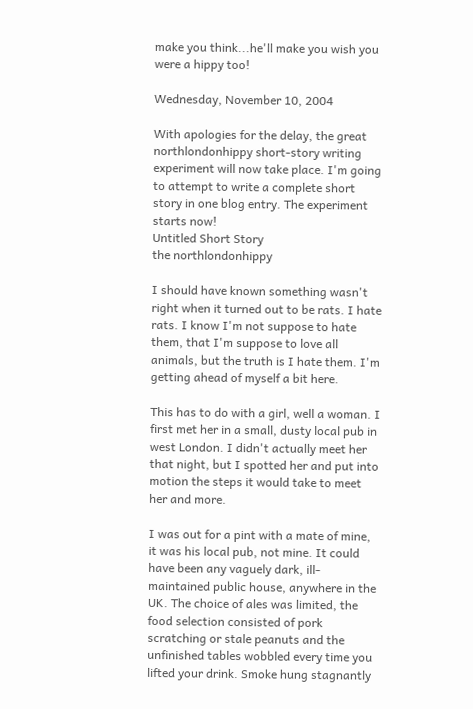make you think...he'll make you wish you were a hippy too!

Wednesday, November 10, 2004

With apologies for the delay, the great northlondonhippy short-story writing experiment will now take place. I'm going to attempt to write a complete short story in one blog entry. The experiment starts now!
Untitled Short Story
the northlondonhippy

I should have known something wasn't right when it turned out to be rats. I hate rats. I know I'm not suppose to hate them, that I'm suppose to love all animals, but the truth is I hate them. I'm getting ahead of myself a bit here.

This has to do with a girl, well a woman. I first met her in a small, dusty local pub in west London. I didn't actually meet her that night, but I spotted her and put into motion the steps it would take to meet her and more.

I was out for a pint with a mate of mine, it was his local pub, not mine. It could have been any vaguely dark, ill-maintained public house, anywhere in the UK. The choice of ales was limited, the food selection consisted of pork scratching or stale peanuts and the unfinished tables wobbled every time you lifted your drink. Smoke hung stagnantly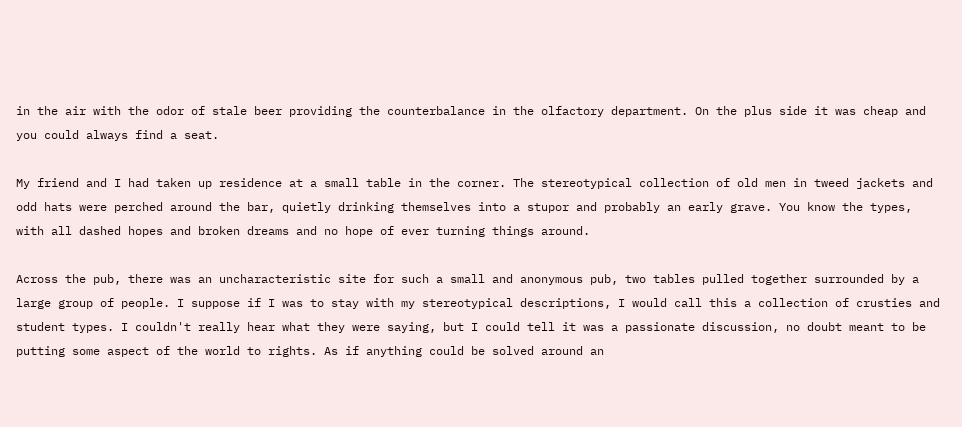in the air with the odor of stale beer providing the counterbalance in the olfactory department. On the plus side it was cheap and you could always find a seat.

My friend and I had taken up residence at a small table in the corner. The stereotypical collection of old men in tweed jackets and odd hats were perched around the bar, quietly drinking themselves into a stupor and probably an early grave. You know the types, with all dashed hopes and broken dreams and no hope of ever turning things around.

Across the pub, there was an uncharacteristic site for such a small and anonymous pub, two tables pulled together surrounded by a large group of people. I suppose if I was to stay with my stereotypical descriptions, I would call this a collection of crusties and student types. I couldn't really hear what they were saying, but I could tell it was a passionate discussion, no doubt meant to be putting some aspect of the world to rights. As if anything could be solved around an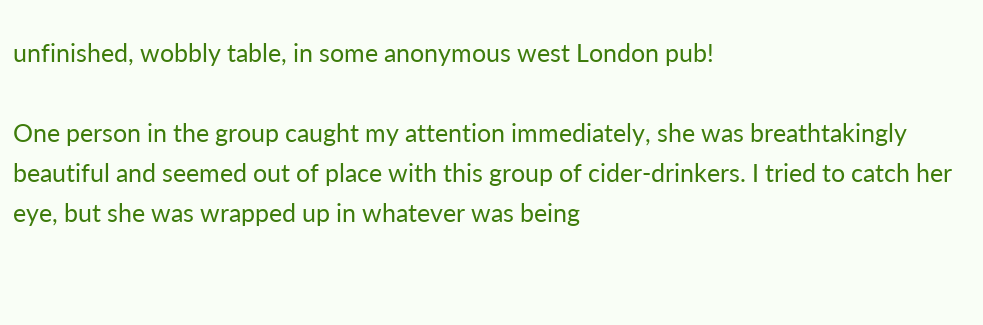unfinished, wobbly table, in some anonymous west London pub!

One person in the group caught my attention immediately, she was breathtakingly beautiful and seemed out of place with this group of cider-drinkers. I tried to catch her eye, but she was wrapped up in whatever was being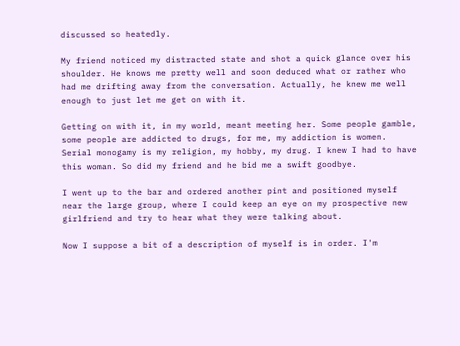discussed so heatedly.

My friend noticed my distracted state and shot a quick glance over his shoulder. He knows me pretty well and soon deduced what or rather who had me drifting away from the conversation. Actually, he knew me well enough to just let me get on with it.

Getting on with it, in my world, meant meeting her. Some people gamble, some people are addicted to drugs, for me, my addiction is women. Serial monogamy is my religion, my hobby, my drug. I knew I had to have this woman. So did my friend and he bid me a swift goodbye.

I went up to the bar and ordered another pint and positioned myself near the large group, where I could keep an eye on my prospective new girlfriend and try to hear what they were talking about.

Now I suppose a bit of a description of myself is in order. I'm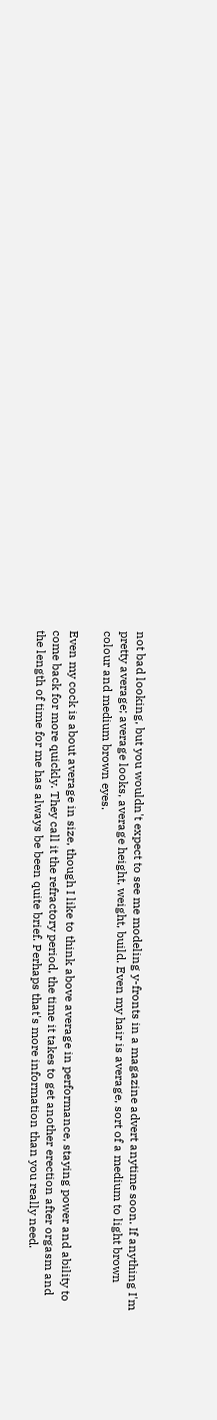not bad looking, but you wouldn't expect to see me modeling y-fronts in a magazine advert anytime soon. If anything I'm pretty average; average looks, average height, weight, build. Even my hair is average, sort of a medium to light brown colour and medium brown eyes.

Even my cock is about average in size, though I like to think above average in performance, staying power and ability to come back for more quickly. They call it the refractory period, the time it takes to get another erection after orgasm and the length of time for me has always be been quite brief. Perhaps that's more information than you really need.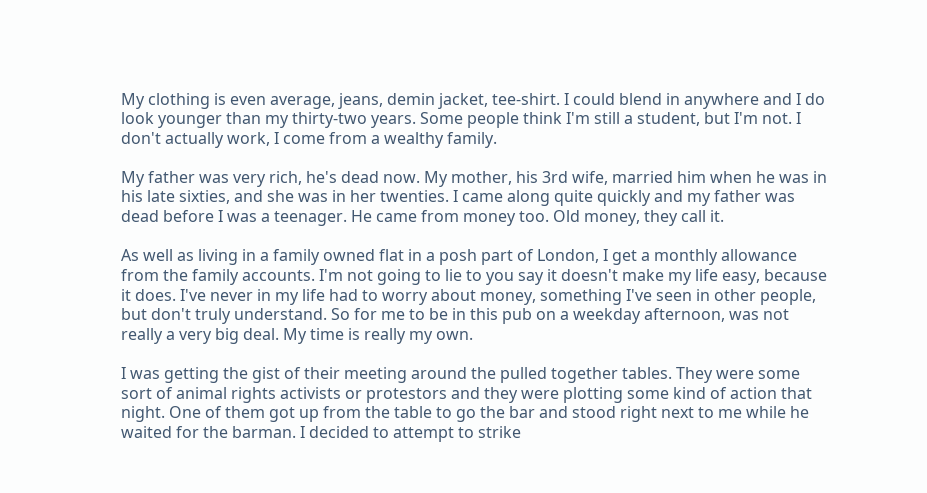My clothing is even average, jeans, demin jacket, tee-shirt. I could blend in anywhere and I do look younger than my thirty-two years. Some people think I'm still a student, but I'm not. I don't actually work, I come from a wealthy family.

My father was very rich, he's dead now. My mother, his 3rd wife, married him when he was in his late sixties, and she was in her twenties. I came along quite quickly and my father was dead before I was a teenager. He came from money too. Old money, they call it.

As well as living in a family owned flat in a posh part of London, I get a monthly allowance from the family accounts. I'm not going to lie to you say it doesn't make my life easy, because it does. I've never in my life had to worry about money, something I've seen in other people, but don't truly understand. So for me to be in this pub on a weekday afternoon, was not really a very big deal. My time is really my own.

I was getting the gist of their meeting around the pulled together tables. They were some sort of animal rights activists or protestors and they were plotting some kind of action that night. One of them got up from the table to go the bar and stood right next to me while he waited for the barman. I decided to attempt to strike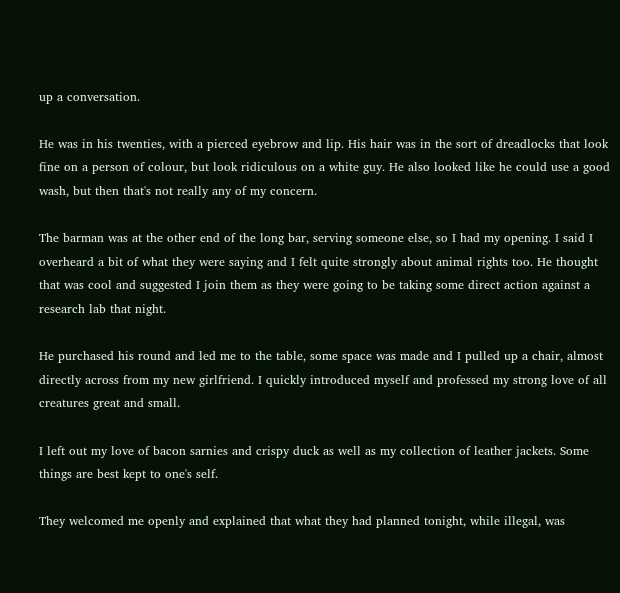up a conversation.

He was in his twenties, with a pierced eyebrow and lip. His hair was in the sort of dreadlocks that look fine on a person of colour, but look ridiculous on a white guy. He also looked like he could use a good wash, but then that's not really any of my concern.

The barman was at the other end of the long bar, serving someone else, so I had my opening. I said I overheard a bit of what they were saying and I felt quite strongly about animal rights too. He thought that was cool and suggested I join them as they were going to be taking some direct action against a research lab that night.

He purchased his round and led me to the table, some space was made and I pulled up a chair, almost directly across from my new girlfriend. I quickly introduced myself and professed my strong love of all creatures great and small.

I left out my love of bacon sarnies and crispy duck as well as my collection of leather jackets. Some things are best kept to one's self.

They welcomed me openly and explained that what they had planned tonight, while illegal, was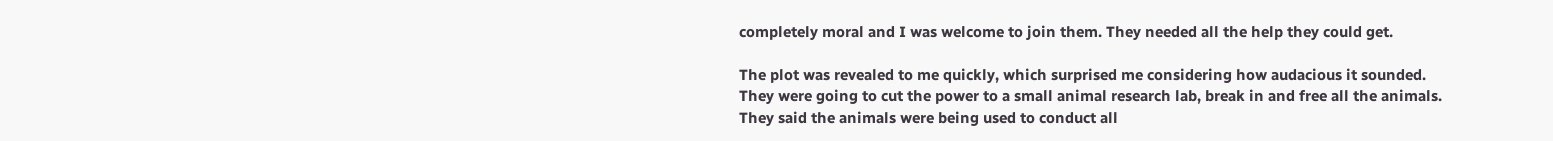completely moral and I was welcome to join them. They needed all the help they could get.

The plot was revealed to me quickly, which surprised me considering how audacious it sounded. They were going to cut the power to a small animal research lab, break in and free all the animals. They said the animals were being used to conduct all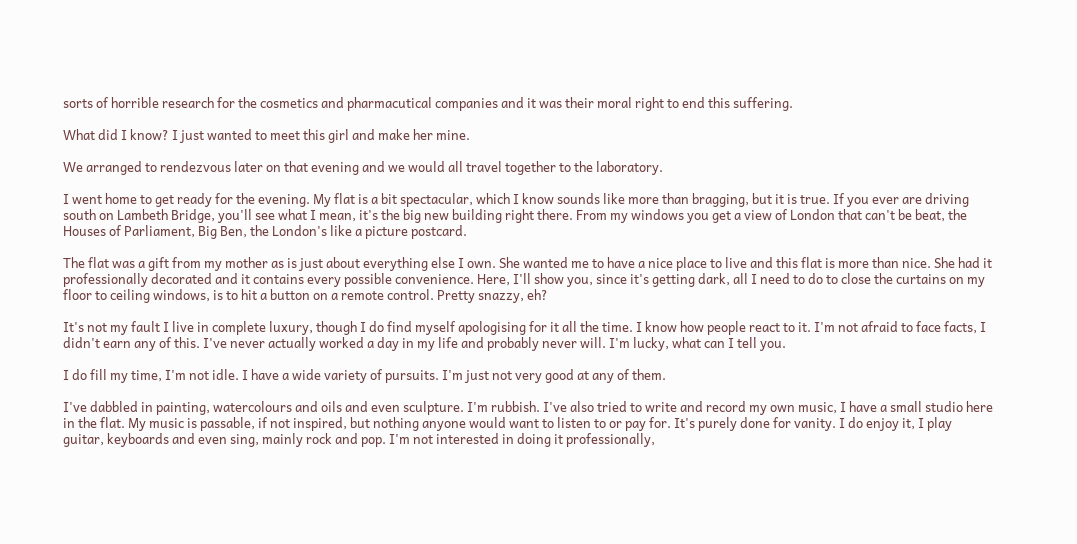sorts of horrible research for the cosmetics and pharmacutical companies and it was their moral right to end this suffering.

What did I know? I just wanted to meet this girl and make her mine.

We arranged to rendezvous later on that evening and we would all travel together to the laboratory.

I went home to get ready for the evening. My flat is a bit spectacular, which I know sounds like more than bragging, but it is true. If you ever are driving south on Lambeth Bridge, you'll see what I mean, it's the big new building right there. From my windows you get a view of London that can't be beat, the Houses of Parliament, Big Ben, the London's like a picture postcard.

The flat was a gift from my mother as is just about everything else I own. She wanted me to have a nice place to live and this flat is more than nice. She had it professionally decorated and it contains every possible convenience. Here, I'll show you, since it's getting dark, all I need to do to close the curtains on my floor to ceiling windows, is to hit a button on a remote control. Pretty snazzy, eh?

It's not my fault I live in complete luxury, though I do find myself apologising for it all the time. I know how people react to it. I'm not afraid to face facts, I didn't earn any of this. I've never actually worked a day in my life and probably never will. I'm lucky, what can I tell you.

I do fill my time, I'm not idle. I have a wide variety of pursuits. I'm just not very good at any of them.

I've dabbled in painting, watercolours and oils and even sculpture. I'm rubbish. I've also tried to write and record my own music, I have a small studio here in the flat. My music is passable, if not inspired, but nothing anyone would want to listen to or pay for. It's purely done for vanity. I do enjoy it, I play guitar, keyboards and even sing, mainly rock and pop. I'm not interested in doing it professionally,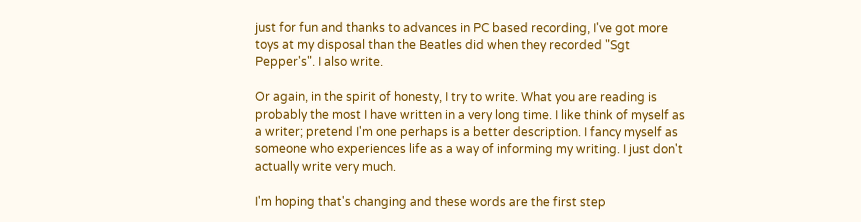just for fun and thanks to advances in PC based recording, I've got more toys at my disposal than the Beatles did when they recorded "Sgt Pepper's". I also write.

Or again, in the spirit of honesty, I try to write. What you are reading is probably the most I have written in a very long time. I like think of myself as a writer; pretend I'm one perhaps is a better description. I fancy myself as someone who experiences life as a way of informing my writing. I just don't actually write very much.

I'm hoping that's changing and these words are the first step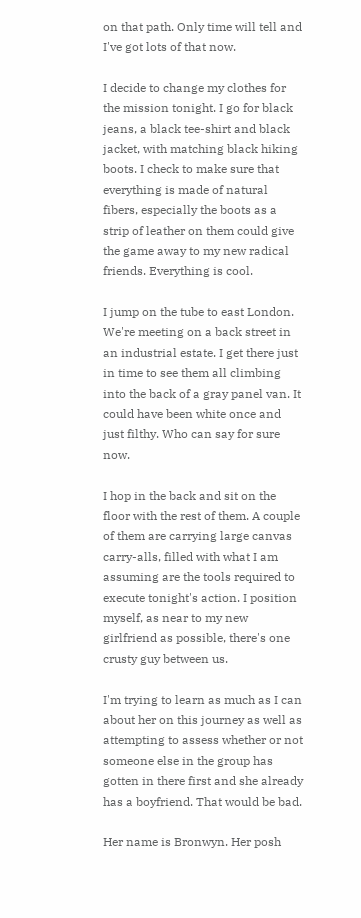on that path. Only time will tell and I've got lots of that now.

I decide to change my clothes for the mission tonight. I go for black jeans, a black tee-shirt and black jacket, with matching black hiking boots. I check to make sure that everything is made of natural fibers, especially the boots as a strip of leather on them could give the game away to my new radical friends. Everything is cool.

I jump on the tube to east London. We're meeting on a back street in an industrial estate. I get there just in time to see them all climbing into the back of a gray panel van. It could have been white once and just filthy. Who can say for sure now.

I hop in the back and sit on the floor with the rest of them. A couple of them are carrying large canvas carry-alls, filled with what I am assuming are the tools required to execute tonight's action. I position myself, as near to my new girlfriend as possible, there's one crusty guy between us.

I'm trying to learn as much as I can about her on this journey as well as attempting to assess whether or not someone else in the group has gotten in there first and she already has a boyfriend. That would be bad.

Her name is Bronwyn. Her posh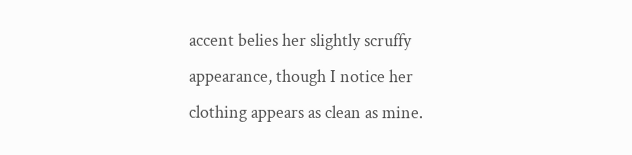accent belies her slightly scruffy appearance, though I notice her clothing appears as clean as mine.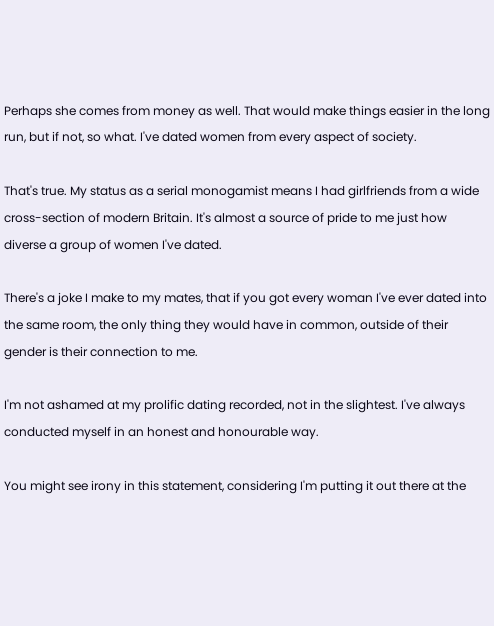Perhaps she comes from money as well. That would make things easier in the long run, but if not, so what. I've dated women from every aspect of society.

That's true. My status as a serial monogamist means I had girlfriends from a wide cross-section of modern Britain. It's almost a source of pride to me just how diverse a group of women I've dated.

There's a joke I make to my mates, that if you got every woman I've ever dated into the same room, the only thing they would have in common, outside of their gender is their connection to me.

I'm not ashamed at my prolific dating recorded, not in the slightest. I've always conducted myself in an honest and honourable way.

You might see irony in this statement, considering I'm putting it out there at the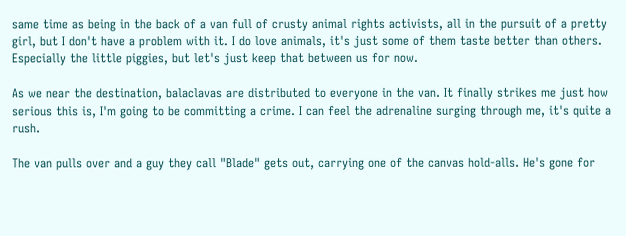same time as being in the back of a van full of crusty animal rights activists, all in the pursuit of a pretty girl, but I don't have a problem with it. I do love animals, it's just some of them taste better than others. Especially the little piggies, but let's just keep that between us for now.

As we near the destination, balaclavas are distributed to everyone in the van. It finally strikes me just how serious this is, I'm going to be committing a crime. I can feel the adrenaline surging through me, it's quite a rush.

The van pulls over and a guy they call "Blade" gets out, carrying one of the canvas hold-alls. He's gone for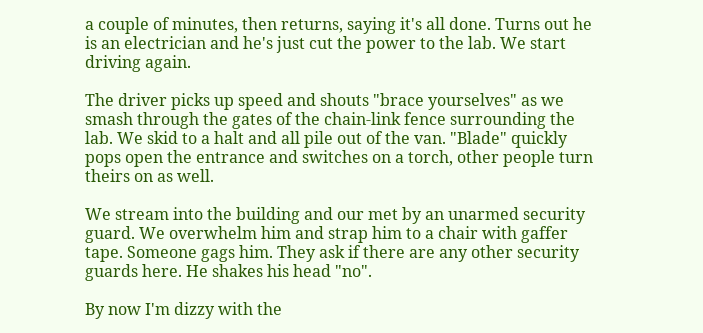a couple of minutes, then returns, saying it's all done. Turns out he is an electrician and he's just cut the power to the lab. We start driving again.

The driver picks up speed and shouts "brace yourselves" as we smash through the gates of the chain-link fence surrounding the lab. We skid to a halt and all pile out of the van. "Blade" quickly pops open the entrance and switches on a torch, other people turn theirs on as well.

We stream into the building and our met by an unarmed security guard. We overwhelm him and strap him to a chair with gaffer tape. Someone gags him. They ask if there are any other security guards here. He shakes his head "no".

By now I'm dizzy with the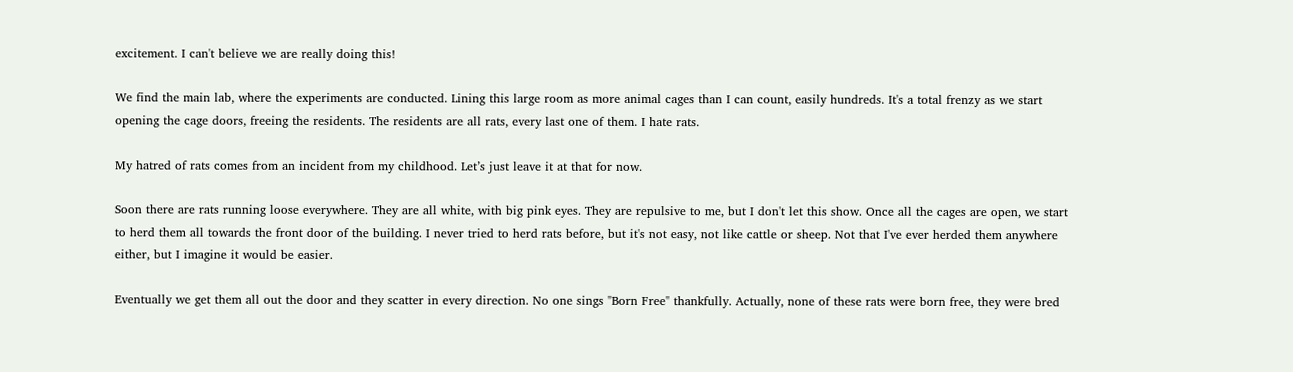excitement. I can't believe we are really doing this!

We find the main lab, where the experiments are conducted. Lining this large room as more animal cages than I can count, easily hundreds. It's a total frenzy as we start opening the cage doors, freeing the residents. The residents are all rats, every last one of them. I hate rats.

My hatred of rats comes from an incident from my childhood. Let’s just leave it at that for now.

Soon there are rats running loose everywhere. They are all white, with big pink eyes. They are repulsive to me, but I don't let this show. Once all the cages are open, we start to herd them all towards the front door of the building. I never tried to herd rats before, but it's not easy, not like cattle or sheep. Not that I've ever herded them anywhere either, but I imagine it would be easier.

Eventually we get them all out the door and they scatter in every direction. No one sings "Born Free" thankfully. Actually, none of these rats were born free, they were bred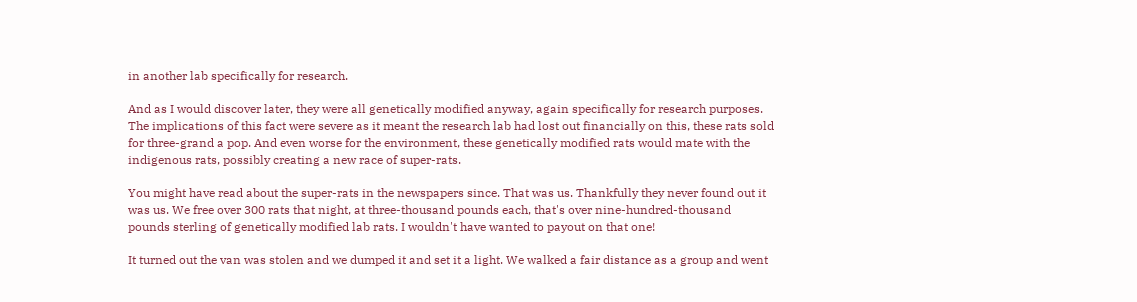in another lab specifically for research.

And as I would discover later, they were all genetically modified anyway, again specifically for research purposes. The implications of this fact were severe as it meant the research lab had lost out financially on this, these rats sold for three-grand a pop. And even worse for the environment, these genetically modified rats would mate with the indigenous rats, possibly creating a new race of super-rats.

You might have read about the super-rats in the newspapers since. That was us. Thankfully they never found out it was us. We free over 300 rats that night, at three-thousand pounds each, that's over nine-hundred-thousand pounds sterling of genetically modified lab rats. I wouldn't have wanted to payout on that one!

It turned out the van was stolen and we dumped it and set it a light. We walked a fair distance as a group and went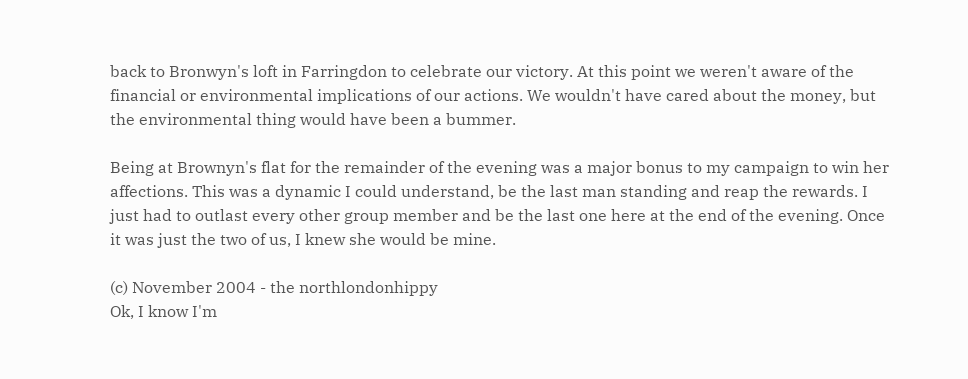back to Bronwyn's loft in Farringdon to celebrate our victory. At this point we weren't aware of the financial or environmental implications of our actions. We wouldn't have cared about the money, but the environmental thing would have been a bummer.

Being at Brownyn's flat for the remainder of the evening was a major bonus to my campaign to win her affections. This was a dynamic I could understand, be the last man standing and reap the rewards. I just had to outlast every other group member and be the last one here at the end of the evening. Once it was just the two of us, I knew she would be mine.

(c) November 2004 - the northlondonhippy
Ok, I know I'm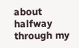about halfway through my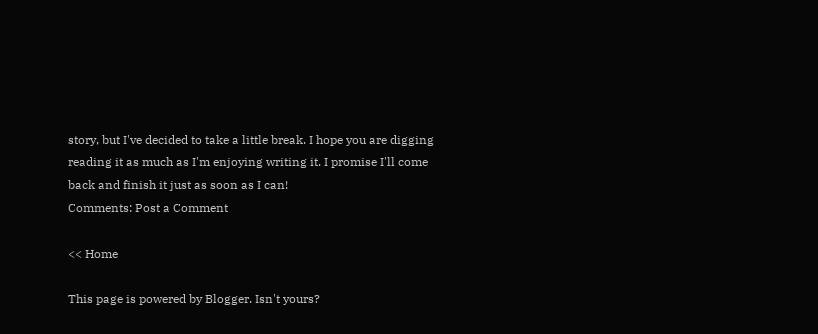story, but I've decided to take a little break. I hope you are digging reading it as much as I'm enjoying writing it. I promise I'll come back and finish it just as soon as I can!
Comments: Post a Comment

<< Home

This page is powered by Blogger. Isn't yours?